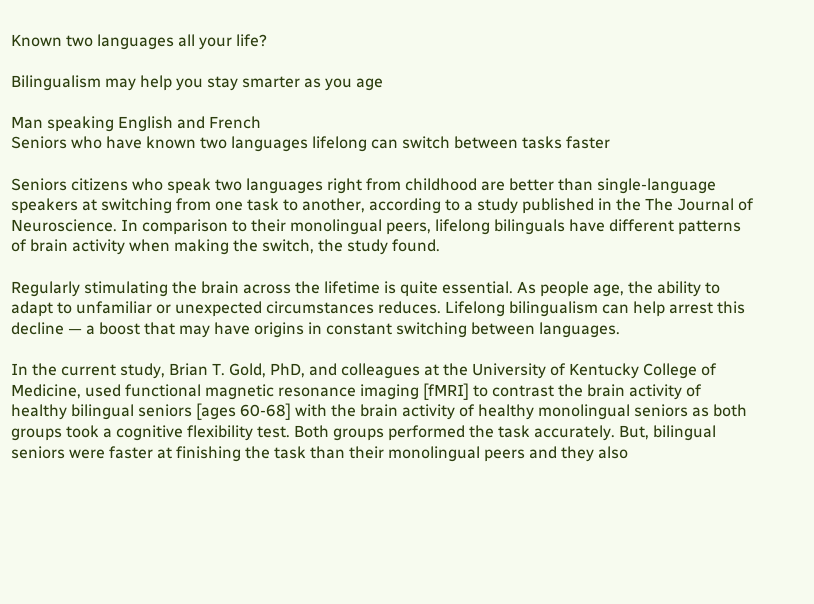Known two languages all your life?

Bilingualism may help you stay smarter as you age

Man speaking English and French
Seniors who have known two languages lifelong can switch between tasks faster

Seniors citizens who speak two languages right from childhood are better than single-language speakers at switching from one task to another, according to a study published in the The Journal of Neuroscience. In comparison to their monolingual peers, lifelong bilinguals have different patterns of brain activity when making the switch, the study found.

Regularly stimulating the brain across the lifetime is quite essential. As people age, the ability to adapt to unfamiliar or unexpected circumstances reduces. Lifelong bilingualism can help arrest this decline — a boost that may have origins in constant switching between languages.

In the current study, Brian T. Gold, PhD, and colleagues at the University of Kentucky College of Medicine, used functional magnetic resonance imaging [fMRI] to contrast the brain activity of healthy bilingual seniors [ages 60-68] with the brain activity of healthy monolingual seniors as both groups took a cognitive flexibility test. Both groups performed the task accurately. But, bilingual seniors were faster at finishing the task than their monolingual peers and they also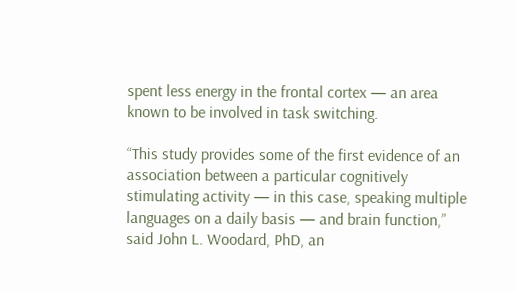spent less energy in the frontal cortex — an area known to be involved in task switching.

“This study provides some of the first evidence of an association between a particular cognitively stimulating activity — in this case, speaking multiple languages on a daily basis — and brain function,” said John L. Woodard, PhD, an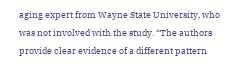aging expert from Wayne State University, who was not involved with the study. “The authors provide clear evidence of a different pattern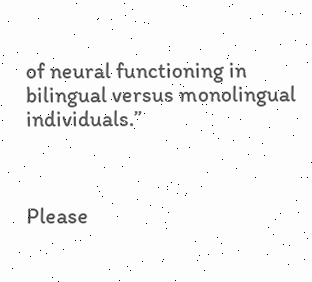of neural functioning in bilingual versus monolingual individuals.”



Please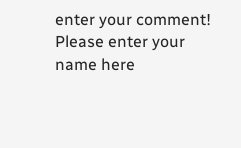enter your comment!
Please enter your name here